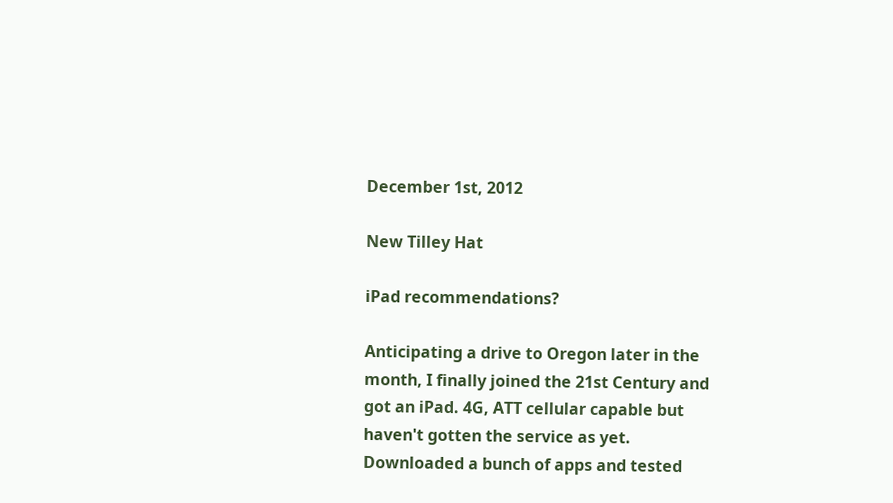December 1st, 2012

New Tilley Hat

iPad recommendations?

Anticipating a drive to Oregon later in the month, I finally joined the 21st Century and got an iPad. 4G, ATT cellular capable but haven't gotten the service as yet. Downloaded a bunch of apps and tested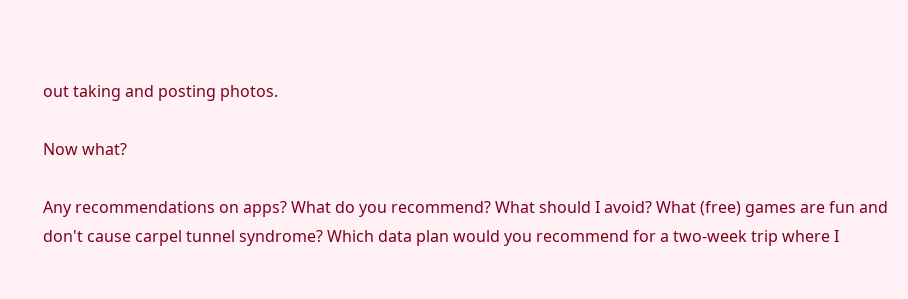out taking and posting photos.

Now what?

Any recommendations on apps? What do you recommend? What should I avoid? What (free) games are fun and don't cause carpel tunnel syndrome? Which data plan would you recommend for a two-week trip where I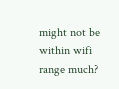might not be within wifi range much?